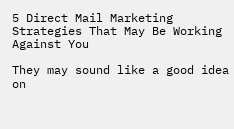5 Direct Mail Marketing Strategies That May Be Working Against You

They may sound like a good idea on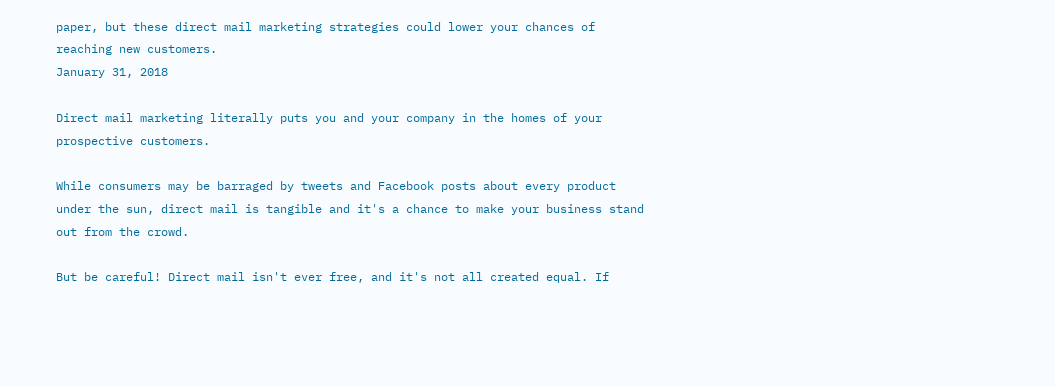paper, but these direct mail marketing strategies could lower your chances of reaching new customers.
January 31, 2018

Direct mail marketing literally puts you and your company in the homes of your prospective customers.

While consumers may be barraged by tweets and Facebook posts about every product under the sun, direct mail is tangible and it's a chance to make your business stand out from the crowd.

But be careful! Direct mail isn't ever free, and it's not all created equal. If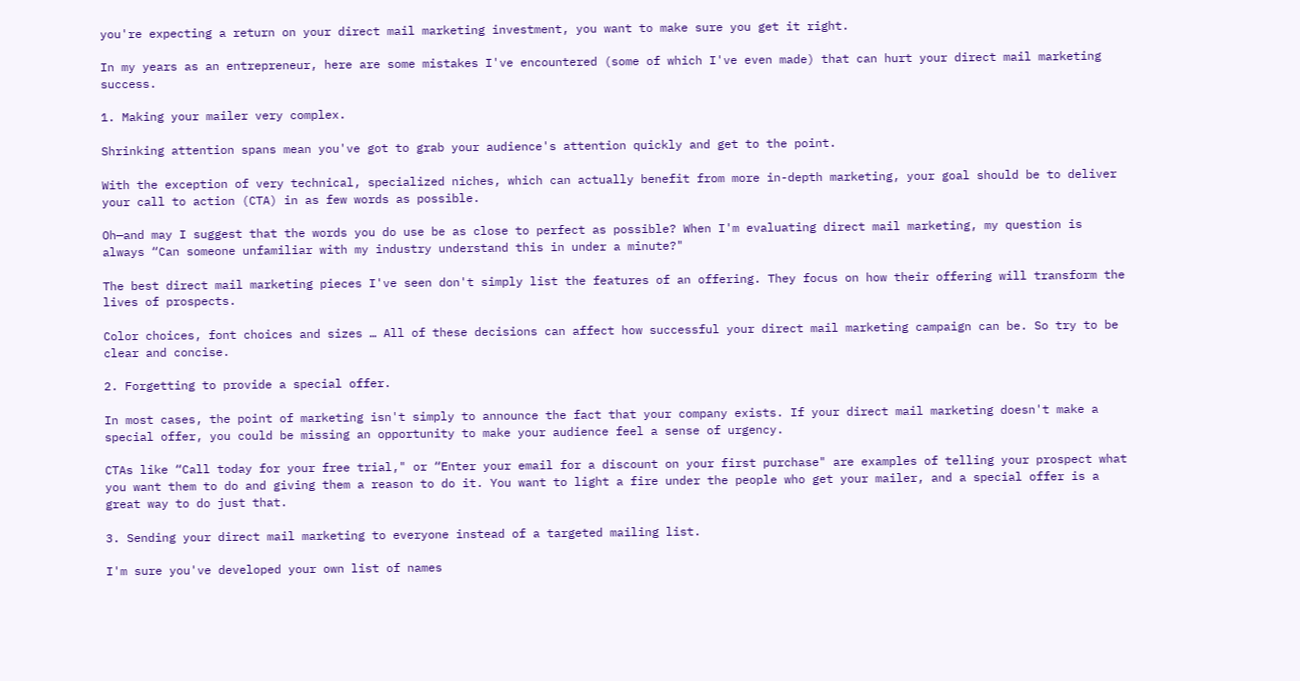you're expecting a return on your direct mail marketing investment, you want to make sure you get it right.

In my years as an entrepreneur, here are some mistakes I've encountered (some of which I've even made) that can hurt your direct mail marketing success.

1. Making your mailer very complex.

Shrinking attention spans mean you've got to grab your audience's attention quickly and get to the point.

With the exception of very technical, specialized niches, which can actually benefit from more in-depth marketing, your goal should be to deliver your call to action (CTA) in as few words as possible.

Oh—and may I suggest that the words you do use be as close to perfect as possible? When I'm evaluating direct mail marketing, my question is always “Can someone unfamiliar with my industry understand this in under a minute?"

The best direct mail marketing pieces I've seen don't simply list the features of an offering. They focus on how their offering will transform the lives of prospects.

Color choices, font choices and sizes … All of these decisions can affect how successful your direct mail marketing campaign can be. So try to be clear and concise.

2. Forgetting to provide a special offer.

In most cases, the point of marketing isn't simply to announce the fact that your company exists. If your direct mail marketing doesn't make a special offer, you could be missing an opportunity to make your audience feel a sense of urgency.

CTAs like “Call today for your free trial," or “Enter your email for a discount on your first purchase" are examples of telling your prospect what you want them to do and giving them a reason to do it. You want to light a fire under the people who get your mailer, and a special offer is a great way to do just that.

3. Sending your direct mail marketing to everyone instead of a targeted mailing list.

I'm sure you've developed your own list of names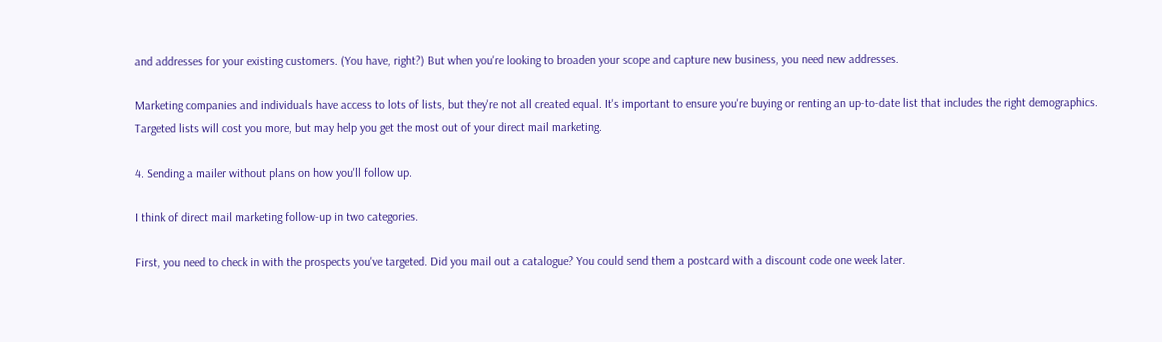and addresses for your existing customers. (You have, right?) But when you're looking to broaden your scope and capture new business, you need new addresses.

Marketing companies and individuals have access to lots of lists, but they're not all created equal. It's important to ensure you're buying or renting an up-to-date list that includes the right demographics. Targeted lists will cost you more, but may help you get the most out of your direct mail marketing.

4. Sending a mailer without plans on how you'll follow up.

I think of direct mail marketing follow-up in two categories.

First, you need to check in with the prospects you've targeted. Did you mail out a catalogue? You could send them a postcard with a discount code one week later.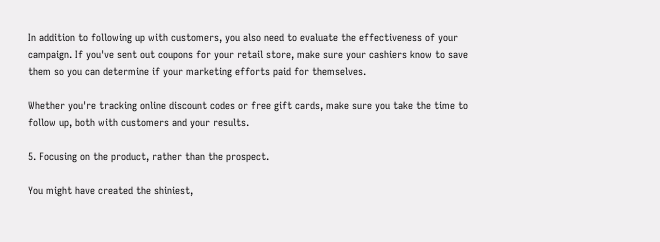In addition to following up with customers, you also need to evaluate the effectiveness of your campaign. If you've sent out coupons for your retail store, make sure your cashiers know to save them so you can determine if your marketing efforts paid for themselves.

Whether you're tracking online discount codes or free gift cards, make sure you take the time to follow up, both with customers and your results.

5. Focusing on the product, rather than the prospect.

You might have created the shiniest,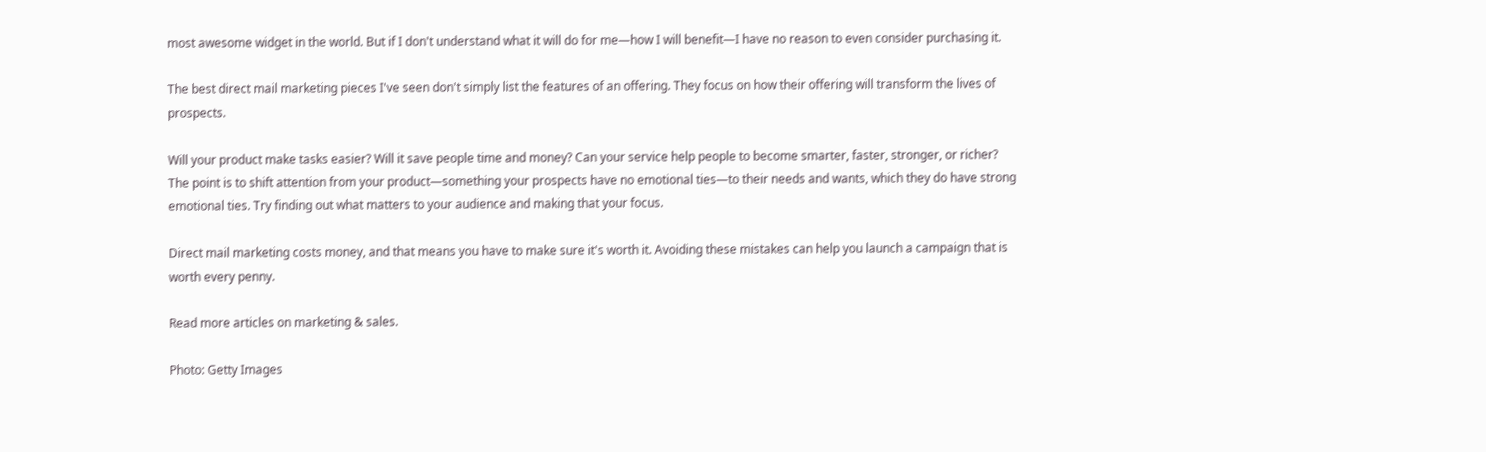most awesome widget in the world. But if I don't understand what it will do for me—how I will benefit—I have no reason to even consider purchasing it.

The best direct mail marketing pieces I've seen don't simply list the features of an offering. They focus on how their offering will transform the lives of prospects.

Will your product make tasks easier? Will it save people time and money? Can your service help people to become smarter, faster, stronger, or richer? The point is to shift attention from your product—something your prospects have no emotional ties—to their needs and wants, which they do have strong emotional ties. Try finding out what matters to your audience and making that your focus.

Direct mail marketing costs money, and that means you have to make sure it's worth it. Avoiding these mistakes can help you launch a campaign that is worth every penny.

Read more articles on marketing & sales.

Photo: Getty Images